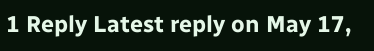1 Reply Latest reply on May 17,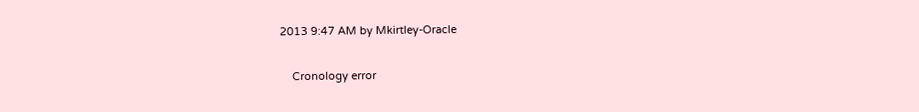2013 9:47 AM by Mkirtley-Oracle

    Cronology error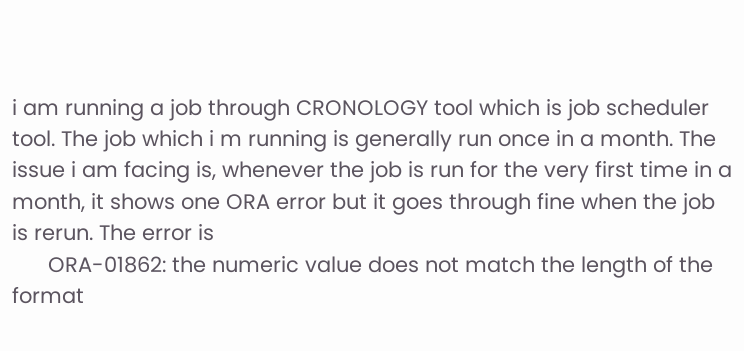i am running a job through CRONOLOGY tool which is job scheduler tool. The job which i m running is generally run once in a month. The issue i am facing is, whenever the job is run for the very first time in a month, it shows one ORA error but it goes through fine when the job is rerun. The error is
      ORA-01862: the numeric value does not match the length of the format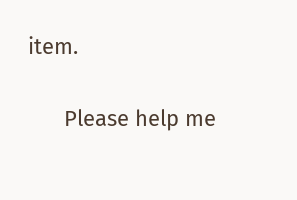item.

      Please help me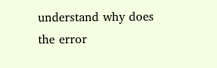understand why does the error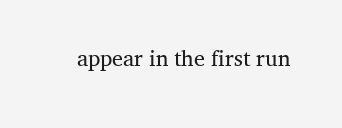appear in the first run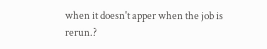when it doesn't apper when the job is rerun.?